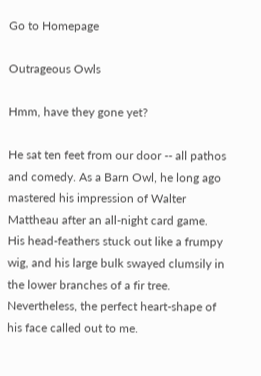Go to Homepage

Outrageous Owls

Hmm, have they gone yet?

He sat ten feet from our door -- all pathos and comedy. As a Barn Owl, he long ago mastered his impression of Walter Mattheau after an all-night card game. His head-feathers stuck out like a frumpy wig, and his large bulk swayed clumsily in the lower branches of a fir tree. Nevertheless, the perfect heart-shape of his face called out to me.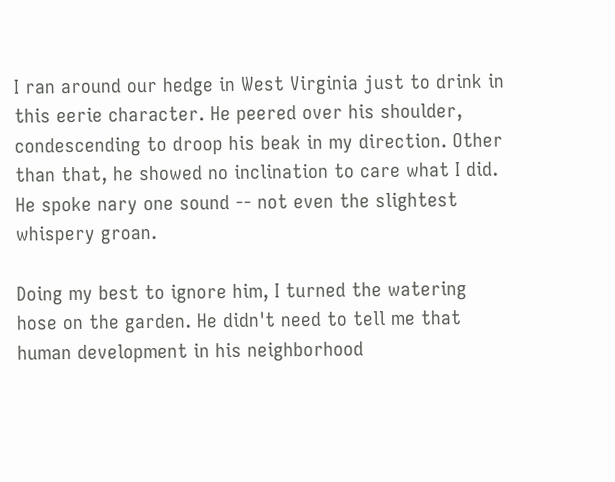I ran around our hedge in West Virginia just to drink in this eerie character. He peered over his shoulder, condescending to droop his beak in my direction. Other than that, he showed no inclination to care what I did. He spoke nary one sound -- not even the slightest whispery groan.

Doing my best to ignore him, I turned the watering hose on the garden. He didn't need to tell me that human development in his neighborhood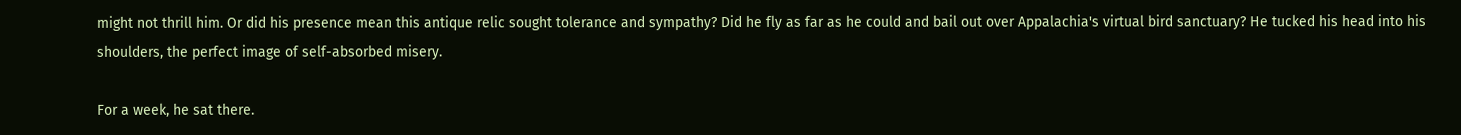might not thrill him. Or did his presence mean this antique relic sought tolerance and sympathy? Did he fly as far as he could and bail out over Appalachia's virtual bird sanctuary? He tucked his head into his shoulders, the perfect image of self-absorbed misery.

For a week, he sat there.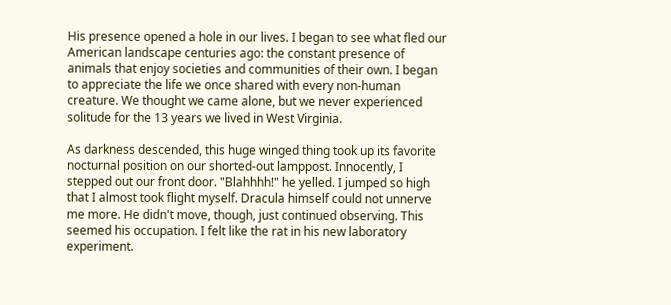His presence opened a hole in our lives. I began to see what fled our American landscape centuries ago: the constant presence of animals that enjoy societies and communities of their own. I began to appreciate the life we once shared with every non-human creature. We thought we came alone, but we never experienced solitude for the 13 years we lived in West Virginia.

As darkness descended, this huge winged thing took up its favorite nocturnal position on our shorted-out lamppost. Innocently, I stepped out our front door. "Blahhhh!" he yelled. I jumped so high that I almost took flight myself. Dracula himself could not unnerve me more. He didn't move, though, just continued observing. This seemed his occupation. I felt like the rat in his new laboratory experiment.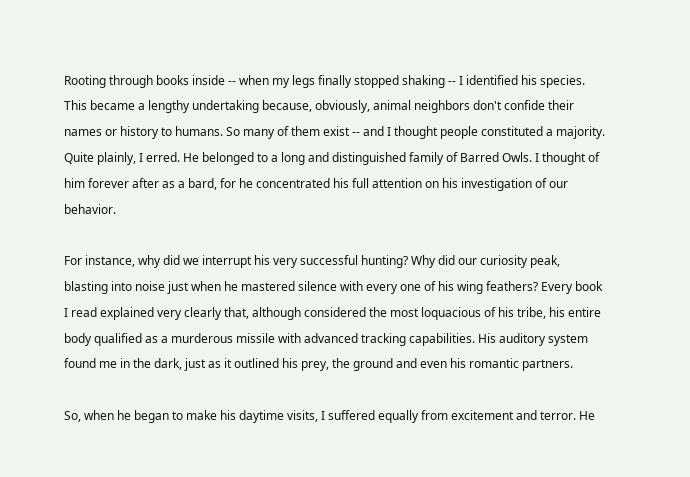Rooting through books inside -- when my legs finally stopped shaking -- I identified his species. This became a lengthy undertaking because, obviously, animal neighbors don't confide their names or history to humans. So many of them exist -- and I thought people constituted a majority. Quite plainly, I erred. He belonged to a long and distinguished family of Barred Owls. I thought of him forever after as a bard, for he concentrated his full attention on his investigation of our behavior.

For instance, why did we interrupt his very successful hunting? Why did our curiosity peak, blasting into noise just when he mastered silence with every one of his wing feathers? Every book I read explained very clearly that, although considered the most loquacious of his tribe, his entire body qualified as a murderous missile with advanced tracking capabilities. His auditory system found me in the dark, just as it outlined his prey, the ground and even his romantic partners.

So, when he began to make his daytime visits, I suffered equally from excitement and terror. He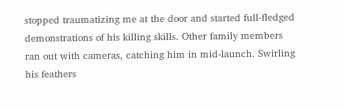stopped traumatizing me at the door and started full-fledged demonstrations of his killing skills. Other family members ran out with cameras, catching him in mid-launch. Swirling his feathers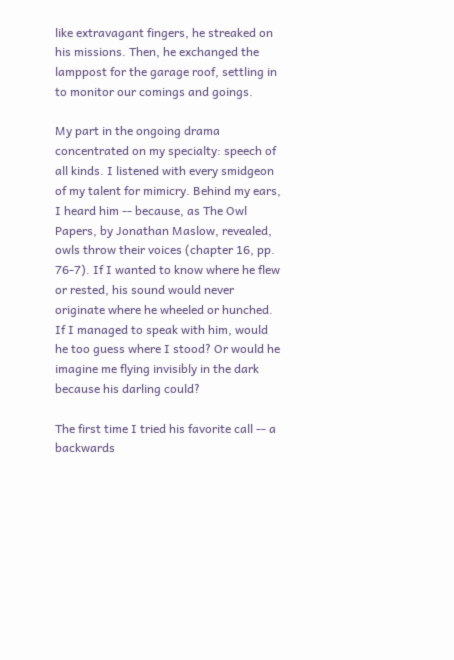like extravagant fingers, he streaked on his missions. Then, he exchanged the lamppost for the garage roof, settling in to monitor our comings and goings.

My part in the ongoing drama concentrated on my specialty: speech of all kinds. I listened with every smidgeon of my talent for mimicry. Behind my ears, I heard him -- because, as The Owl Papers, by Jonathan Maslow, revealed, owls throw their voices (chapter 16, pp. 76-7). If I wanted to know where he flew or rested, his sound would never originate where he wheeled or hunched. If I managed to speak with him, would he too guess where I stood? Or would he imagine me flying invisibly in the dark because his darling could?

The first time I tried his favorite call -- a backwards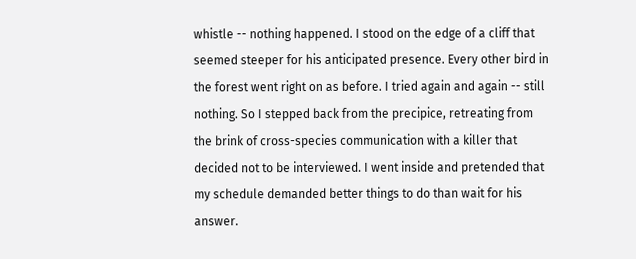whistle -- nothing happened. I stood on the edge of a cliff that seemed steeper for his anticipated presence. Every other bird in the forest went right on as before. I tried again and again -- still nothing. So I stepped back from the precipice, retreating from the brink of cross-species communication with a killer that decided not to be interviewed. I went inside and pretended that my schedule demanded better things to do than wait for his answer.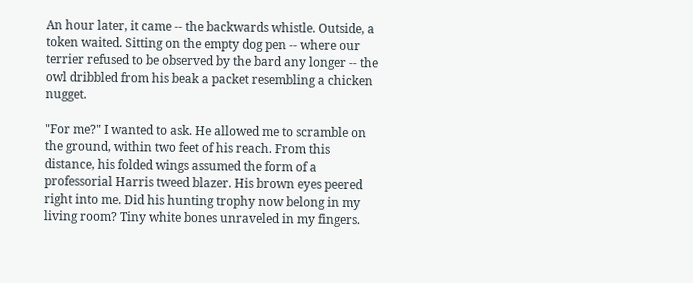An hour later, it came -- the backwards whistle. Outside, a token waited. Sitting on the empty dog pen -- where our terrier refused to be observed by the bard any longer -- the owl dribbled from his beak a packet resembling a chicken nugget.

"For me?" I wanted to ask. He allowed me to scramble on the ground, within two feet of his reach. From this distance, his folded wings assumed the form of a professorial Harris tweed blazer. His brown eyes peered right into me. Did his hunting trophy now belong in my living room? Tiny white bones unraveled in my fingers.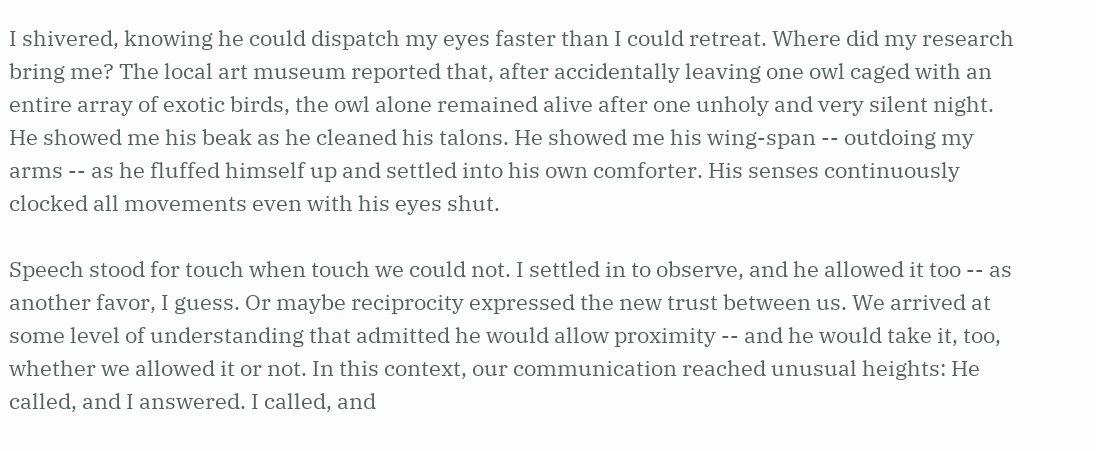I shivered, knowing he could dispatch my eyes faster than I could retreat. Where did my research bring me? The local art museum reported that, after accidentally leaving one owl caged with an entire array of exotic birds, the owl alone remained alive after one unholy and very silent night. He showed me his beak as he cleaned his talons. He showed me his wing-span -- outdoing my arms -- as he fluffed himself up and settled into his own comforter. His senses continuously clocked all movements even with his eyes shut.

Speech stood for touch when touch we could not. I settled in to observe, and he allowed it too -- as another favor, I guess. Or maybe reciprocity expressed the new trust between us. We arrived at some level of understanding that admitted he would allow proximity -- and he would take it, too, whether we allowed it or not. In this context, our communication reached unusual heights: He called, and I answered. I called, and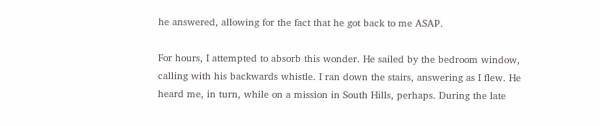he answered, allowing for the fact that he got back to me ASAP.

For hours, I attempted to absorb this wonder. He sailed by the bedroom window, calling with his backwards whistle. I ran down the stairs, answering as I flew. He heard me, in turn, while on a mission in South Hills, perhaps. During the late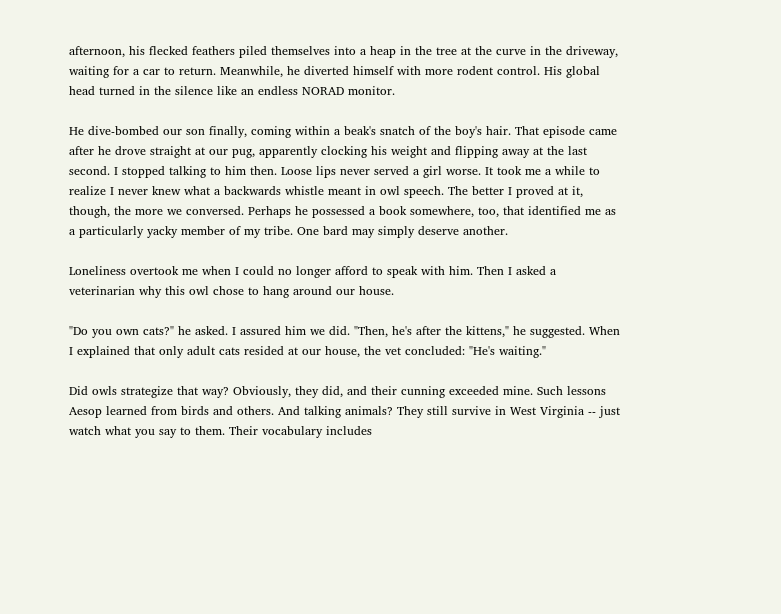afternoon, his flecked feathers piled themselves into a heap in the tree at the curve in the driveway, waiting for a car to return. Meanwhile, he diverted himself with more rodent control. His global head turned in the silence like an endless NORAD monitor.

He dive-bombed our son finally, coming within a beak's snatch of the boy's hair. That episode came after he drove straight at our pug, apparently clocking his weight and flipping away at the last second. I stopped talking to him then. Loose lips never served a girl worse. It took me a while to realize I never knew what a backwards whistle meant in owl speech. The better I proved at it, though, the more we conversed. Perhaps he possessed a book somewhere, too, that identified me as a particularly yacky member of my tribe. One bard may simply deserve another.

Loneliness overtook me when I could no longer afford to speak with him. Then I asked a veterinarian why this owl chose to hang around our house.

"Do you own cats?" he asked. I assured him we did. "Then, he's after the kittens," he suggested. When I explained that only adult cats resided at our house, the vet concluded: "He's waiting."

Did owls strategize that way? Obviously, they did, and their cunning exceeded mine. Such lessons Aesop learned from birds and others. And talking animals? They still survive in West Virginia -- just watch what you say to them. Their vocabulary includes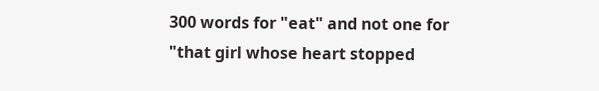300 words for "eat" and not one for "that girl whose heart stopped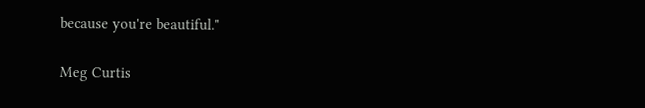because you're beautiful."

Meg Curtis